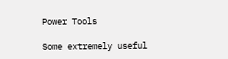Power Tools

Some extremely useful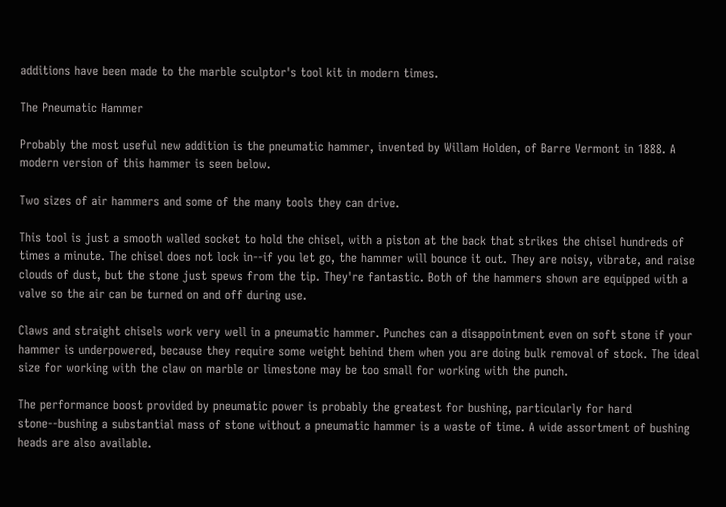additions have been made to the marble sculptor's tool kit in modern times.

The Pneumatic Hammer

Probably the most useful new addition is the pneumatic hammer, invented by Willam Holden, of Barre Vermont in 1888. A modern version of this hammer is seen below.

Two sizes of air hammers and some of the many tools they can drive.

This tool is just a smooth walled socket to hold the chisel, with a piston at the back that strikes the chisel hundreds of times a minute. The chisel does not lock in--if you let go, the hammer will bounce it out. They are noisy, vibrate, and raise clouds of dust, but the stone just spews from the tip. They're fantastic. Both of the hammers shown are equipped with a valve so the air can be turned on and off during use.

Claws and straight chisels work very well in a pneumatic hammer. Punches can a disappointment even on soft stone if your hammer is underpowered, because they require some weight behind them when you are doing bulk removal of stock. The ideal size for working with the claw on marble or limestone may be too small for working with the punch.

The performance boost provided by pneumatic power is probably the greatest for bushing, particularly for hard stone--bushing a substantial mass of stone without a pneumatic hammer is a waste of time. A wide assortment of bushing heads are also available.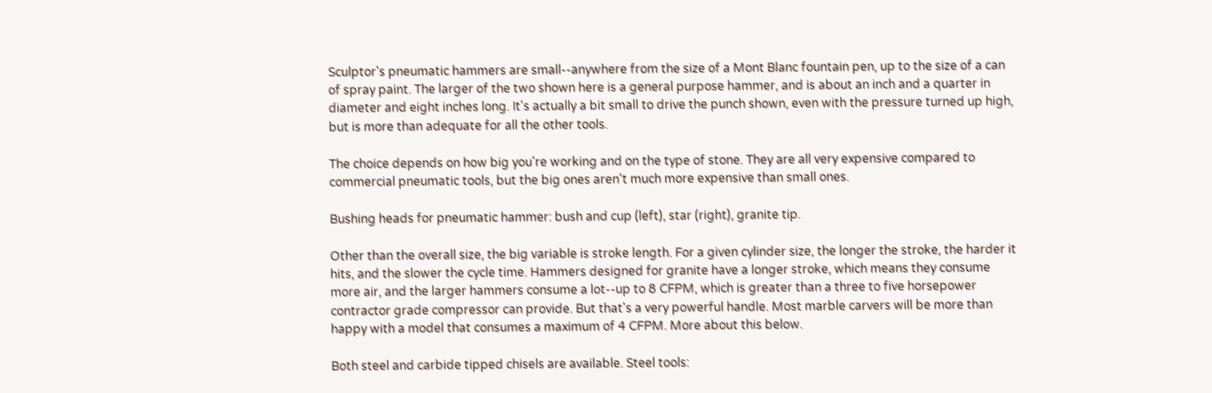Sculptor's pneumatic hammers are small--anywhere from the size of a Mont Blanc fountain pen, up to the size of a can of spray paint. The larger of the two shown here is a general purpose hammer, and is about an inch and a quarter in diameter and eight inches long. It's actually a bit small to drive the punch shown, even with the pressure turned up high, but is more than adequate for all the other tools.

The choice depends on how big you're working and on the type of stone. They are all very expensive compared to commercial pneumatic tools, but the big ones aren't much more expensive than small ones.

Bushing heads for pneumatic hammer: bush and cup (left), star (right), granite tip.

Other than the overall size, the big variable is stroke length. For a given cylinder size, the longer the stroke, the harder it hits, and the slower the cycle time. Hammers designed for granite have a longer stroke, which means they consume more air, and the larger hammers consume a lot--up to 8 CFPM, which is greater than a three to five horsepower contractor grade compressor can provide. But that's a very powerful handle. Most marble carvers will be more than happy with a model that consumes a maximum of 4 CFPM. More about this below.

Both steel and carbide tipped chisels are available. Steel tools: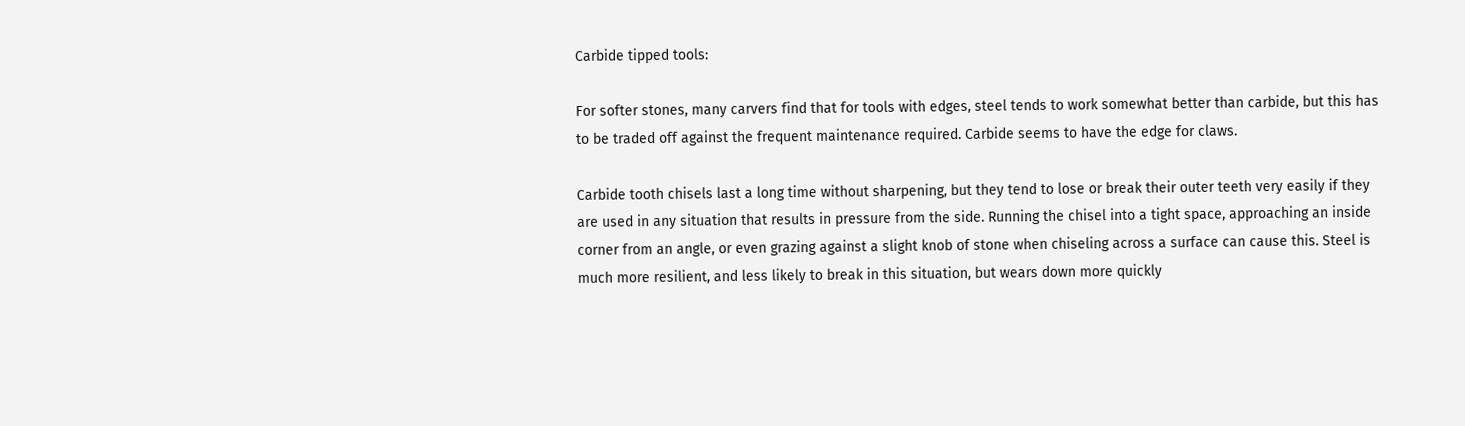Carbide tipped tools:

For softer stones, many carvers find that for tools with edges, steel tends to work somewhat better than carbide, but this has to be traded off against the frequent maintenance required. Carbide seems to have the edge for claws.

Carbide tooth chisels last a long time without sharpening, but they tend to lose or break their outer teeth very easily if they are used in any situation that results in pressure from the side. Running the chisel into a tight space, approaching an inside corner from an angle, or even grazing against a slight knob of stone when chiseling across a surface can cause this. Steel is much more resilient, and less likely to break in this situation, but wears down more quickly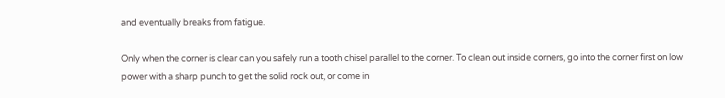and eventually breaks from fatigue.

Only when the corner is clear can you safely run a tooth chisel parallel to the corner. To clean out inside corners, go into the corner first on low power with a sharp punch to get the solid rock out, or come in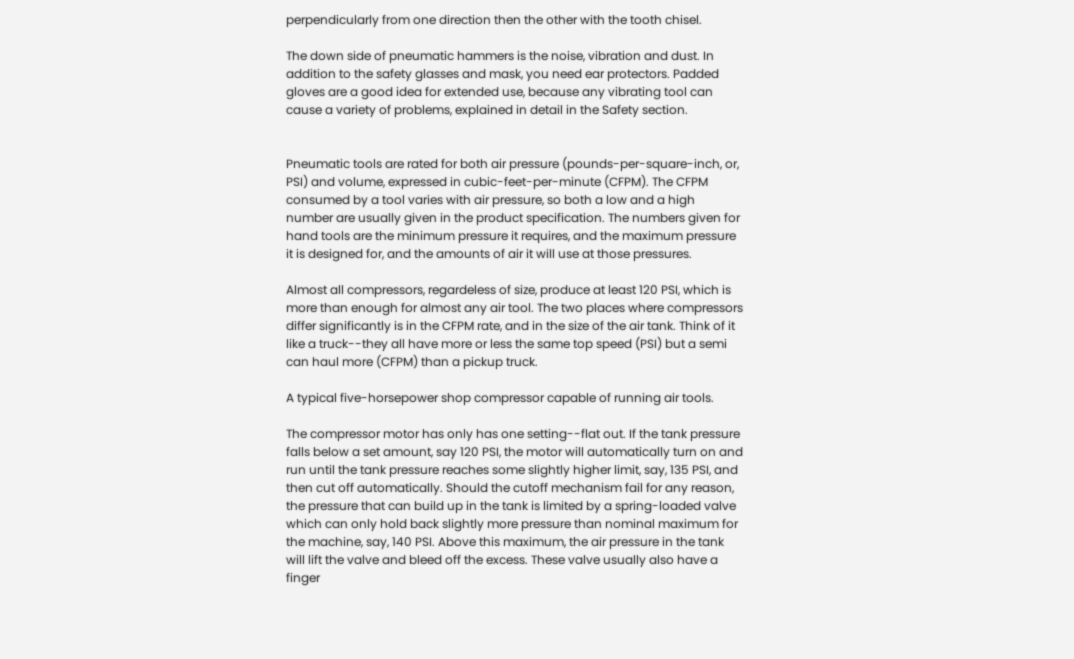perpendicularly from one direction then the other with the tooth chisel.

The down side of pneumatic hammers is the noise, vibration and dust. In addition to the safety glasses and mask, you need ear protectors. Padded gloves are a good idea for extended use, because any vibrating tool can cause a variety of problems, explained in detail in the Safety section.


Pneumatic tools are rated for both air pressure (pounds-per-square-inch, or, PSI) and volume, expressed in cubic-feet-per-minute (CFPM). The CFPM consumed by a tool varies with air pressure, so both a low and a high number are usually given in the product specification. The numbers given for hand tools are the minimum pressure it requires, and the maximum pressure it is designed for, and the amounts of air it will use at those pressures.

Almost all compressors, regardeless of size, produce at least 120 PSI, which is more than enough for almost any air tool. The two places where compressors differ significantly is in the CFPM rate, and in the size of the air tank. Think of it like a truck--they all have more or less the same top speed (PSI) but a semi can haul more (CFPM) than a pickup truck.

A typical five-horsepower shop compressor capable of running air tools.

The compressor motor has only has one setting--flat out. If the tank pressure falls below a set amount, say 120 PSI, the motor will automatically turn on and run until the tank pressure reaches some slightly higher limit, say, 135 PSI, and then cut off automatically. Should the cutoff mechanism fail for any reason, the pressure that can build up in the tank is limited by a spring-loaded valve which can only hold back slightly more pressure than nominal maximum for the machine, say, 140 PSI. Above this maximum, the air pressure in the tank will lift the valve and bleed off the excess. These valve usually also have a finger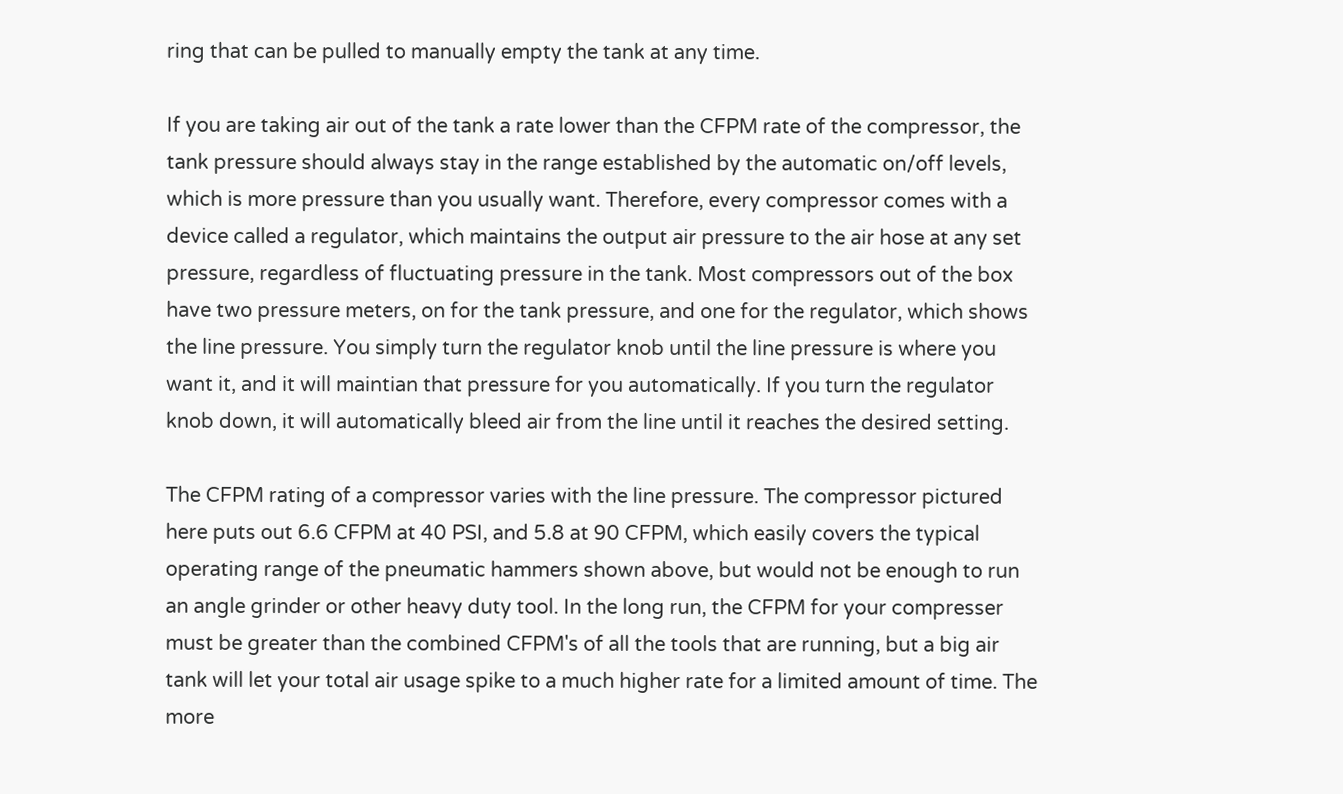ring that can be pulled to manually empty the tank at any time.

If you are taking air out of the tank a rate lower than the CFPM rate of the compressor, the tank pressure should always stay in the range established by the automatic on/off levels, which is more pressure than you usually want. Therefore, every compressor comes with a device called a regulator, which maintains the output air pressure to the air hose at any set pressure, regardless of fluctuating pressure in the tank. Most compressors out of the box have two pressure meters, on for the tank pressure, and one for the regulator, which shows the line pressure. You simply turn the regulator knob until the line pressure is where you want it, and it will maintian that pressure for you automatically. If you turn the regulator knob down, it will automatically bleed air from the line until it reaches the desired setting.

The CFPM rating of a compressor varies with the line pressure. The compressor pictured here puts out 6.6 CFPM at 40 PSI, and 5.8 at 90 CFPM, which easily covers the typical operating range of the pneumatic hammers shown above, but would not be enough to run an angle grinder or other heavy duty tool. In the long run, the CFPM for your compresser must be greater than the combined CFPM's of all the tools that are running, but a big air tank will let your total air usage spike to a much higher rate for a limited amount of time. The more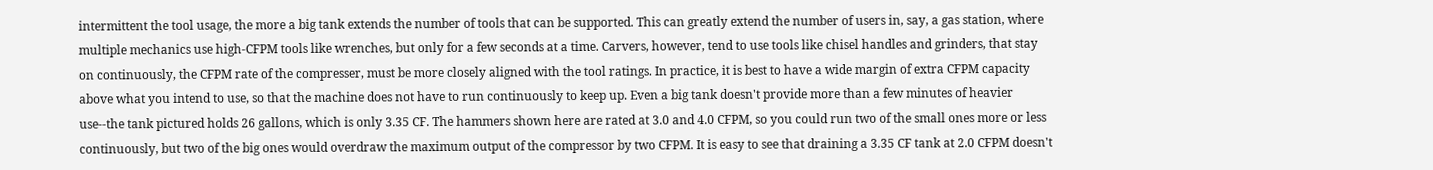intermittent the tool usage, the more a big tank extends the number of tools that can be supported. This can greatly extend the number of users in, say, a gas station, where multiple mechanics use high-CFPM tools like wrenches, but only for a few seconds at a time. Carvers, however, tend to use tools like chisel handles and grinders, that stay on continuously, the CFPM rate of the compresser, must be more closely aligned with the tool ratings. In practice, it is best to have a wide margin of extra CFPM capacity above what you intend to use, so that the machine does not have to run continuously to keep up. Even a big tank doesn't provide more than a few minutes of heavier use--the tank pictured holds 26 gallons, which is only 3.35 CF. The hammers shown here are rated at 3.0 and 4.0 CFPM, so you could run two of the small ones more or less continuously, but two of the big ones would overdraw the maximum output of the compressor by two CFPM. It is easy to see that draining a 3.35 CF tank at 2.0 CFPM doesn't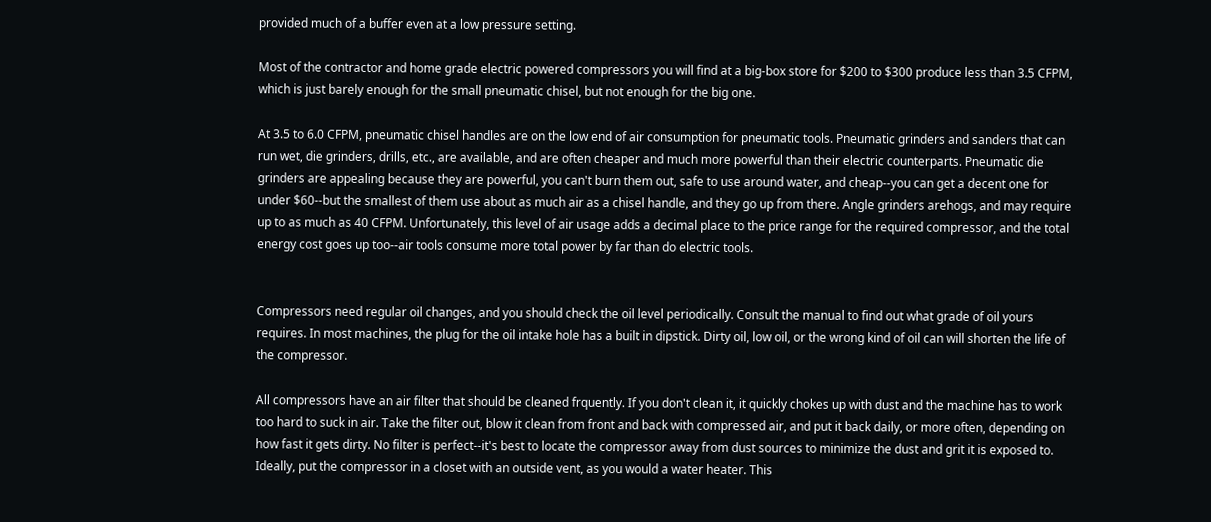provided much of a buffer even at a low pressure setting.

Most of the contractor and home grade electric powered compressors you will find at a big-box store for $200 to $300 produce less than 3.5 CFPM, which is just barely enough for the small pneumatic chisel, but not enough for the big one.

At 3.5 to 6.0 CFPM, pneumatic chisel handles are on the low end of air consumption for pneumatic tools. Pneumatic grinders and sanders that can run wet, die grinders, drills, etc., are available, and are often cheaper and much more powerful than their electric counterparts. Pneumatic die grinders are appealing because they are powerful, you can't burn them out, safe to use around water, and cheap--you can get a decent one for under $60--but the smallest of them use about as much air as a chisel handle, and they go up from there. Angle grinders arehogs, and may require up to as much as 40 CFPM. Unfortunately, this level of air usage adds a decimal place to the price range for the required compressor, and the total energy cost goes up too--air tools consume more total power by far than do electric tools.


Compressors need regular oil changes, and you should check the oil level periodically. Consult the manual to find out what grade of oil yours requires. In most machines, the plug for the oil intake hole has a built in dipstick. Dirty oil, low oil, or the wrong kind of oil can will shorten the life of the compressor.

All compressors have an air filter that should be cleaned frquently. If you don't clean it, it quickly chokes up with dust and the machine has to work too hard to suck in air. Take the filter out, blow it clean from front and back with compressed air, and put it back daily, or more often, depending on how fast it gets dirty. No filter is perfect--it's best to locate the compressor away from dust sources to minimize the dust and grit it is exposed to. Ideally, put the compressor in a closet with an outside vent, as you would a water heater. This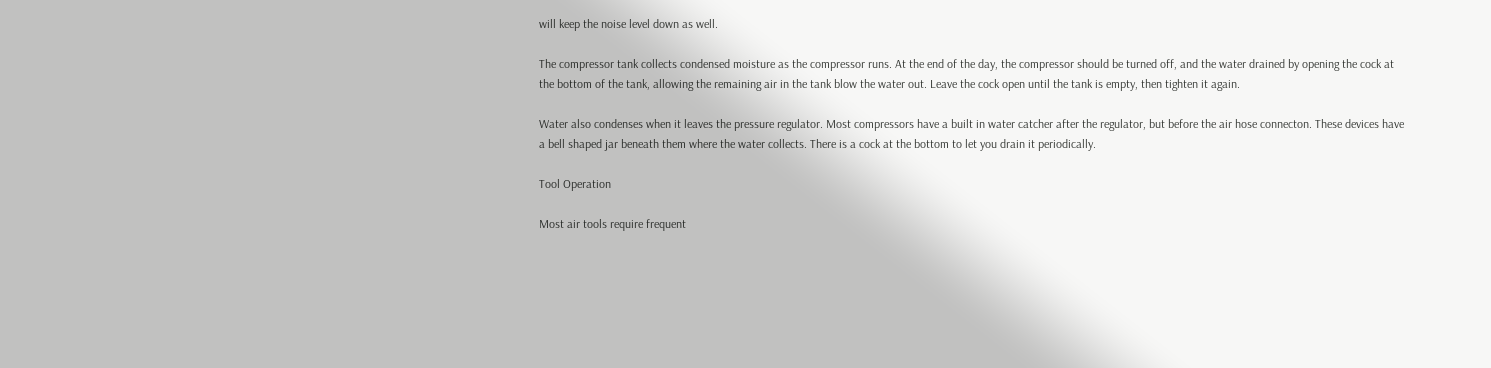will keep the noise level down as well.

The compressor tank collects condensed moisture as the compressor runs. At the end of the day, the compressor should be turned off, and the water drained by opening the cock at the bottom of the tank, allowing the remaining air in the tank blow the water out. Leave the cock open until the tank is empty, then tighten it again.

Water also condenses when it leaves the pressure regulator. Most compressors have a built in water catcher after the regulator, but before the air hose connecton. These devices have a bell shaped jar beneath them where the water collects. There is a cock at the bottom to let you drain it periodically.

Tool Operation

Most air tools require frequent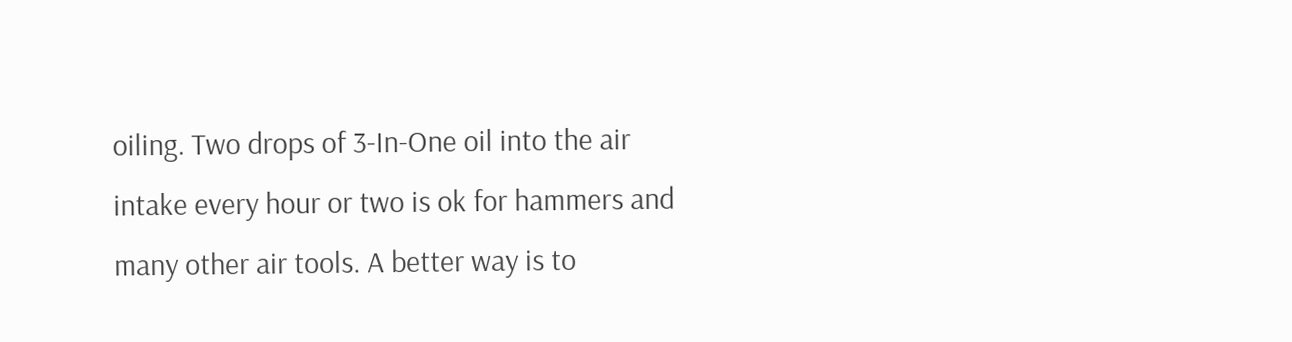oiling. Two drops of 3-In-One oil into the air intake every hour or two is ok for hammers and many other air tools. A better way is to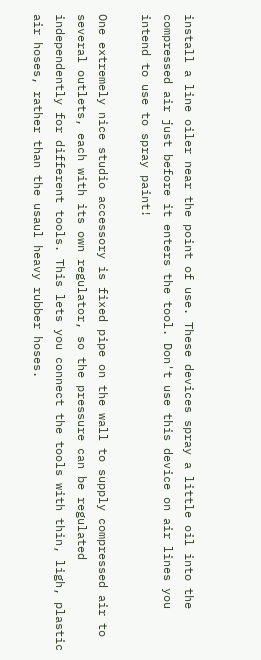install a line oiler near the point of use. These devices spray a little oil into the compressed air just before it enters the tool. Don't use this device on air lines you intend to use to spray paint!

One extremely nice studio accessory is fixed pipe on the wall to supply compressed air to several outlets, each with its own regulator, so the pressure can be regulated independently for different tools. This lets you connect the tools with thin, ligh, plastic air hoses, rather than the usaul heavy rubber hoses.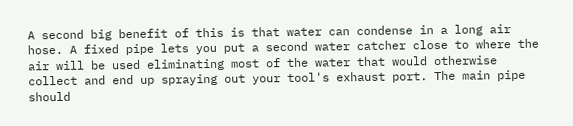A second big benefit of this is that water can condense in a long air hose. A fixed pipe lets you put a second water catcher close to where the air will be used eliminating most of the water that would otherwise collect and end up spraying out your tool's exhaust port. The main pipe should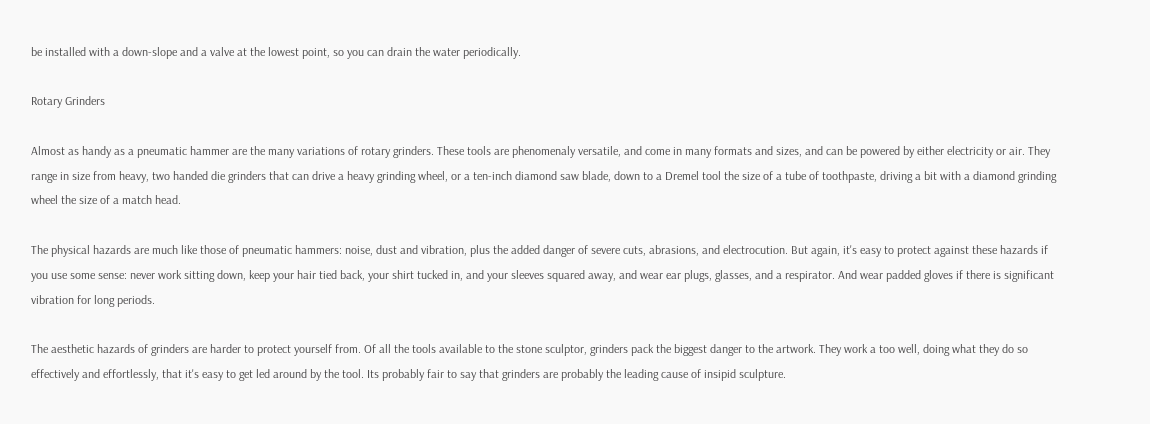be installed with a down-slope and a valve at the lowest point, so you can drain the water periodically.

Rotary Grinders

Almost as handy as a pneumatic hammer are the many variations of rotary grinders. These tools are phenomenaly versatile, and come in many formats and sizes, and can be powered by either electricity or air. They range in size from heavy, two handed die grinders that can drive a heavy grinding wheel, or a ten-inch diamond saw blade, down to a Dremel tool the size of a tube of toothpaste, driving a bit with a diamond grinding wheel the size of a match head.

The physical hazards are much like those of pneumatic hammers: noise, dust and vibration, plus the added danger of severe cuts, abrasions, and electrocution. But again, it's easy to protect against these hazards if you use some sense: never work sitting down, keep your hair tied back, your shirt tucked in, and your sleeves squared away, and wear ear plugs, glasses, and a respirator. And wear padded gloves if there is significant vibration for long periods.

The aesthetic hazards of grinders are harder to protect yourself from. Of all the tools available to the stone sculptor, grinders pack the biggest danger to the artwork. They work a too well, doing what they do so effectively and effortlessly, that it's easy to get led around by the tool. Its probably fair to say that grinders are probably the leading cause of insipid sculpture.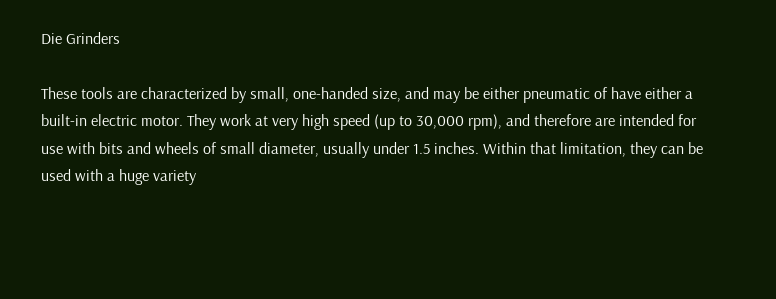Die Grinders

These tools are characterized by small, one-handed size, and may be either pneumatic of have either a built-in electric motor. They work at very high speed (up to 30,000 rpm), and therefore are intended for use with bits and wheels of small diameter, usually under 1.5 inches. Within that limitation, they can be used with a huge variety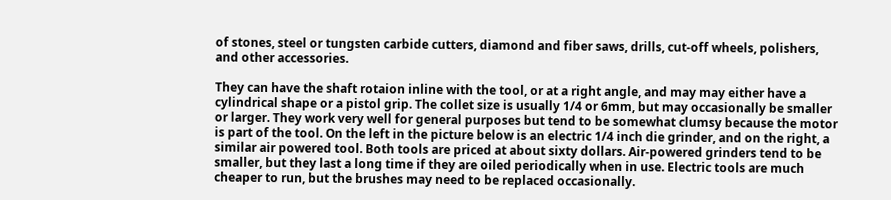of stones, steel or tungsten carbide cutters, diamond and fiber saws, drills, cut-off wheels, polishers, and other accessories.

They can have the shaft rotaion inline with the tool, or at a right angle, and may may either have a cylindrical shape or a pistol grip. The collet size is usually 1/4 or 6mm, but may occasionally be smaller or larger. They work very well for general purposes but tend to be somewhat clumsy because the motor is part of the tool. On the left in the picture below is an electric 1/4 inch die grinder, and on the right, a similar air powered tool. Both tools are priced at about sixty dollars. Air-powered grinders tend to be smaller, but they last a long time if they are oiled periodically when in use. Electric tools are much cheaper to run, but the brushes may need to be replaced occasionally.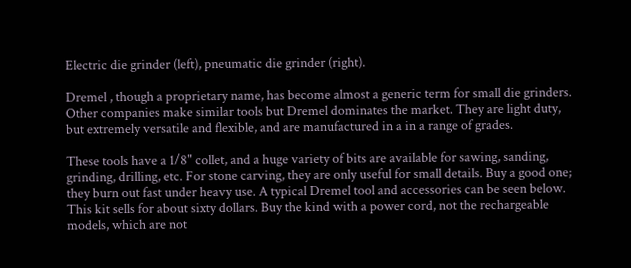Electric die grinder (left), pneumatic die grinder (right).

Dremel , though a proprietary name, has become almost a generic term for small die grinders. Other companies make similar tools but Dremel dominates the market. They are light duty, but extremely versatile and flexible, and are manufactured in a in a range of grades.

These tools have a 1/8" collet, and a huge variety of bits are available for sawing, sanding, grinding, drilling, etc. For stone carving, they are only useful for small details. Buy a good one; they burn out fast under heavy use. A typical Dremel tool and accessories can be seen below. This kit sells for about sixty dollars. Buy the kind with a power cord, not the rechargeable models, which are not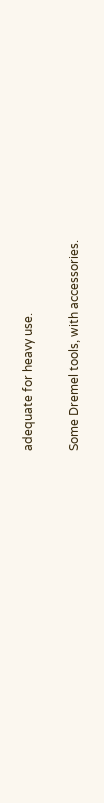adequate for heavy use.

Some Dremel tools, with accessories.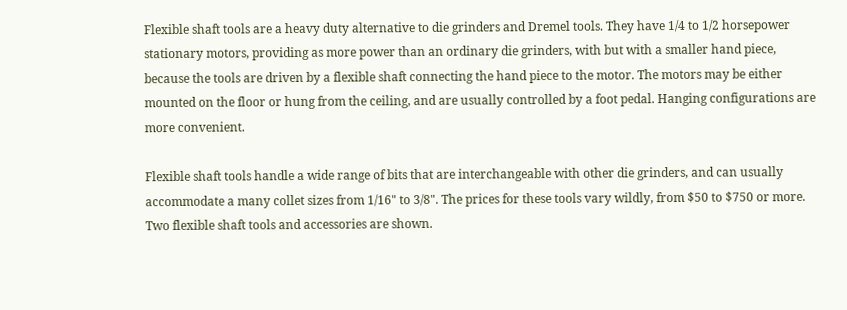Flexible shaft tools are a heavy duty alternative to die grinders and Dremel tools. They have 1/4 to 1/2 horsepower stationary motors, providing as more power than an ordinary die grinders, with but with a smaller hand piece, because the tools are driven by a flexible shaft connecting the hand piece to the motor. The motors may be either mounted on the floor or hung from the ceiling, and are usually controlled by a foot pedal. Hanging configurations are more convenient.

Flexible shaft tools handle a wide range of bits that are interchangeable with other die grinders, and can usually accommodate a many collet sizes from 1/16" to 3/8". The prices for these tools vary wildly, from $50 to $750 or more. Two flexible shaft tools and accessories are shown.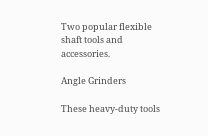Two popular flexible shaft tools and accessories.

Angle Grinders

These heavy-duty tools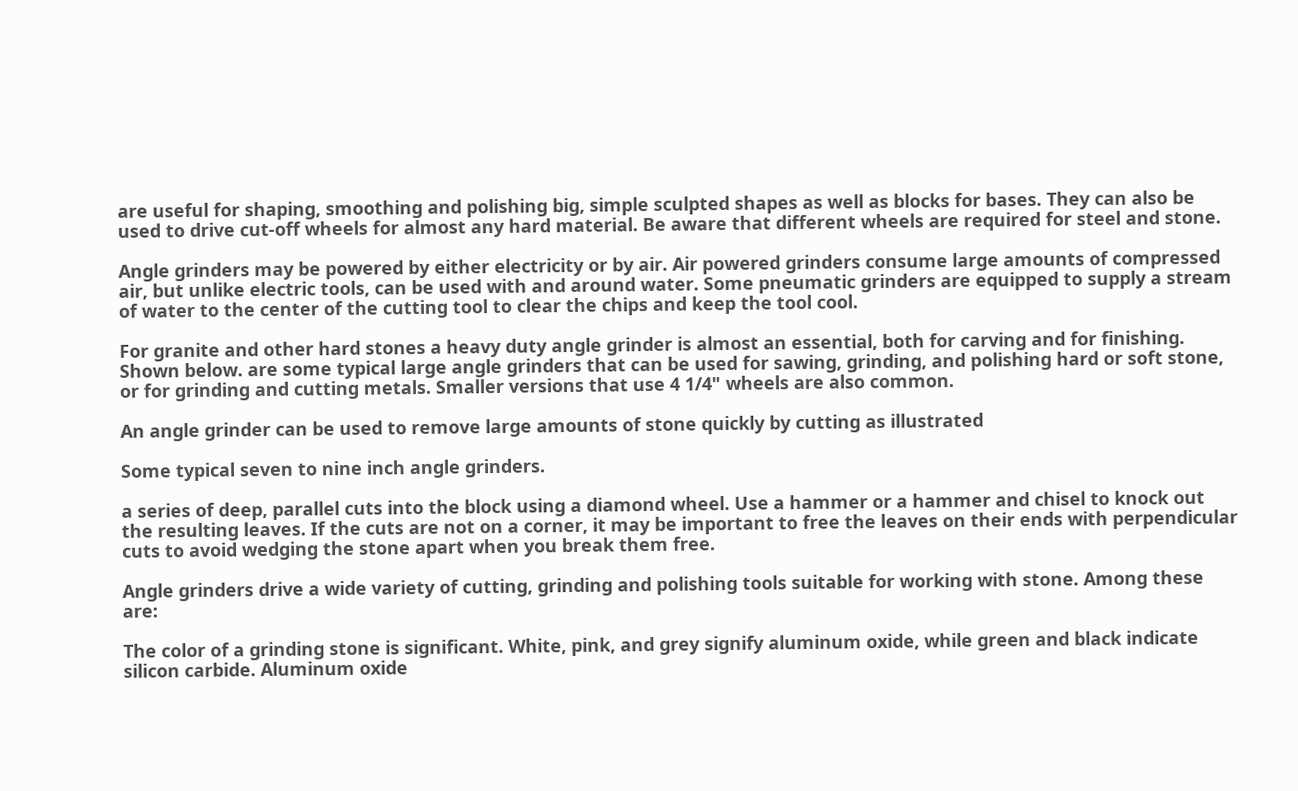are useful for shaping, smoothing and polishing big, simple sculpted shapes as well as blocks for bases. They can also be used to drive cut-off wheels for almost any hard material. Be aware that different wheels are required for steel and stone.

Angle grinders may be powered by either electricity or by air. Air powered grinders consume large amounts of compressed air, but unlike electric tools, can be used with and around water. Some pneumatic grinders are equipped to supply a stream of water to the center of the cutting tool to clear the chips and keep the tool cool.

For granite and other hard stones a heavy duty angle grinder is almost an essential, both for carving and for finishing. Shown below. are some typical large angle grinders that can be used for sawing, grinding, and polishing hard or soft stone, or for grinding and cutting metals. Smaller versions that use 4 1/4" wheels are also common.

An angle grinder can be used to remove large amounts of stone quickly by cutting as illustrated

Some typical seven to nine inch angle grinders.

a series of deep, parallel cuts into the block using a diamond wheel. Use a hammer or a hammer and chisel to knock out the resulting leaves. If the cuts are not on a corner, it may be important to free the leaves on their ends with perpendicular cuts to avoid wedging the stone apart when you break them free.

Angle grinders drive a wide variety of cutting, grinding and polishing tools suitable for working with stone. Among these are:

The color of a grinding stone is significant. White, pink, and grey signify aluminum oxide, while green and black indicate silicon carbide. Aluminum oxide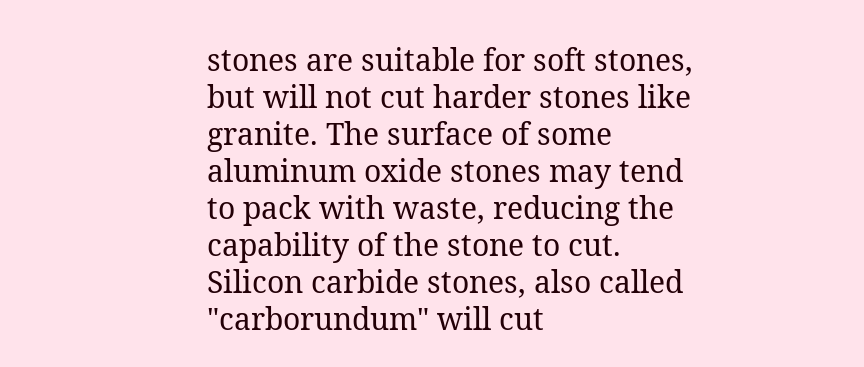stones are suitable for soft stones, but will not cut harder stones like granite. The surface of some aluminum oxide stones may tend to pack with waste, reducing the capability of the stone to cut. Silicon carbide stones, also called "carborundum" will cut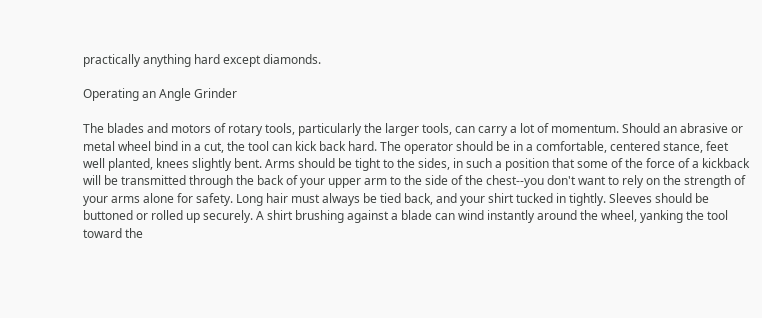practically anything hard except diamonds.

Operating an Angle Grinder

The blades and motors of rotary tools, particularly the larger tools, can carry a lot of momentum. Should an abrasive or metal wheel bind in a cut, the tool can kick back hard. The operator should be in a comfortable, centered stance, feet well planted, knees slightly bent. Arms should be tight to the sides, in such a position that some of the force of a kickback will be transmitted through the back of your upper arm to the side of the chest--you don't want to rely on the strength of your arms alone for safety. Long hair must always be tied back, and your shirt tucked in tightly. Sleeves should be buttoned or rolled up securely. A shirt brushing against a blade can wind instantly around the wheel, yanking the tool toward the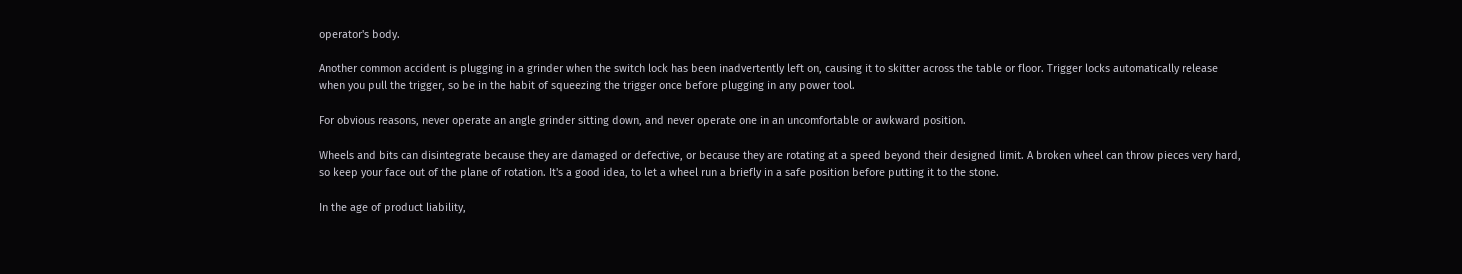operator's body.

Another common accident is plugging in a grinder when the switch lock has been inadvertently left on, causing it to skitter across the table or floor. Trigger locks automatically release when you pull the trigger, so be in the habit of squeezing the trigger once before plugging in any power tool.

For obvious reasons, never operate an angle grinder sitting down, and never operate one in an uncomfortable or awkward position.

Wheels and bits can disintegrate because they are damaged or defective, or because they are rotating at a speed beyond their designed limit. A broken wheel can throw pieces very hard, so keep your face out of the plane of rotation. It's a good idea, to let a wheel run a briefly in a safe position before putting it to the stone.

In the age of product liability,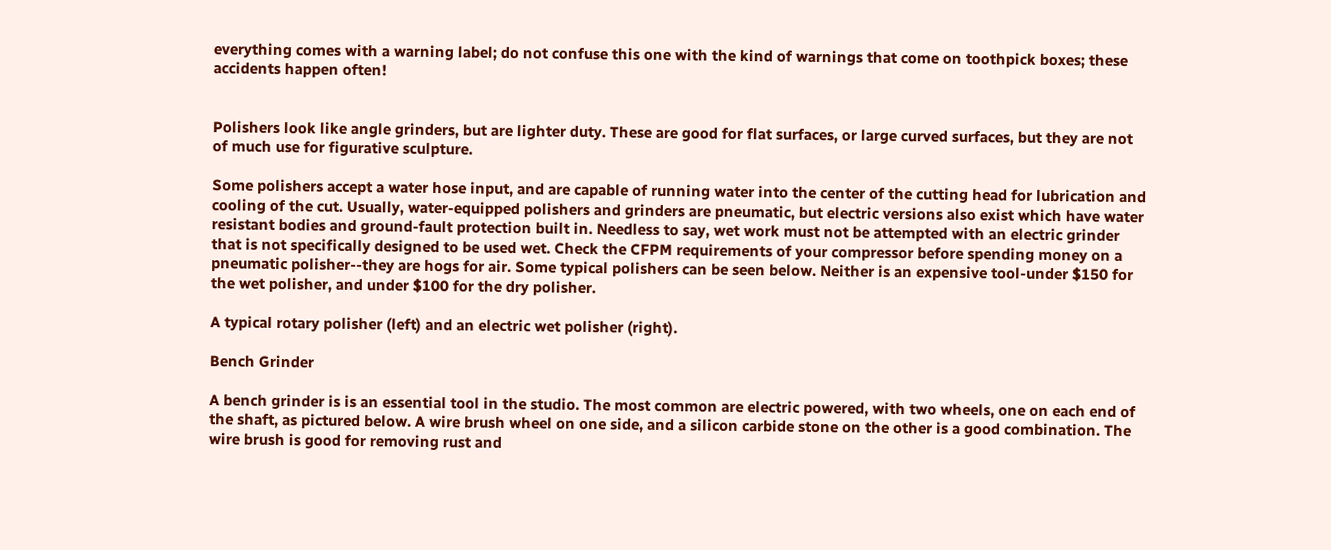everything comes with a warning label; do not confuse this one with the kind of warnings that come on toothpick boxes; these accidents happen often!


Polishers look like angle grinders, but are lighter duty. These are good for flat surfaces, or large curved surfaces, but they are not of much use for figurative sculpture.

Some polishers accept a water hose input, and are capable of running water into the center of the cutting head for lubrication and cooling of the cut. Usually, water-equipped polishers and grinders are pneumatic, but electric versions also exist which have water resistant bodies and ground-fault protection built in. Needless to say, wet work must not be attempted with an electric grinder that is not specifically designed to be used wet. Check the CFPM requirements of your compressor before spending money on a pneumatic polisher--they are hogs for air. Some typical polishers can be seen below. Neither is an expensive tool-under $150 for the wet polisher, and under $100 for the dry polisher.

A typical rotary polisher (left) and an electric wet polisher (right).

Bench Grinder

A bench grinder is is an essential tool in the studio. The most common are electric powered, with two wheels, one on each end of the shaft, as pictured below. A wire brush wheel on one side, and a silicon carbide stone on the other is a good combination. The wire brush is good for removing rust and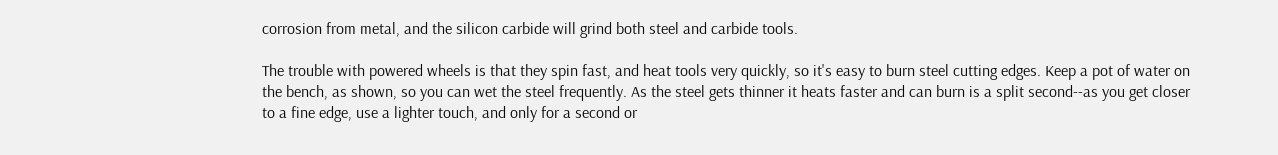corrosion from metal, and the silicon carbide will grind both steel and carbide tools.

The trouble with powered wheels is that they spin fast, and heat tools very quickly, so it's easy to burn steel cutting edges. Keep a pot of water on the bench, as shown, so you can wet the steel frequently. As the steel gets thinner it heats faster and can burn is a split second--as you get closer to a fine edge, use a lighter touch, and only for a second or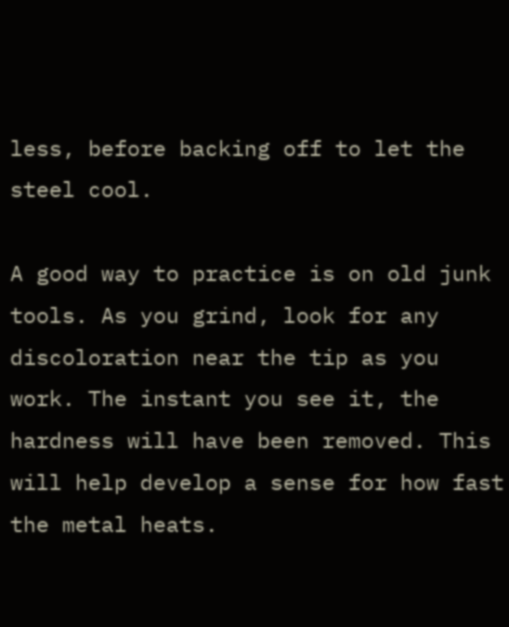less, before backing off to let the steel cool.

A good way to practice is on old junk tools. As you grind, look for any discoloration near the tip as you work. The instant you see it, the hardness will have been removed. This will help develop a sense for how fast the metal heats.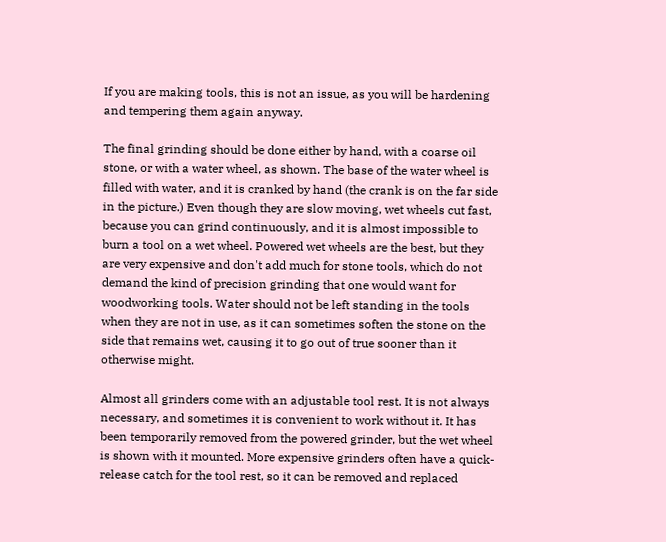If you are making tools, this is not an issue, as you will be hardening and tempering them again anyway.

The final grinding should be done either by hand, with a coarse oil stone, or with a water wheel, as shown. The base of the water wheel is filled with water, and it is cranked by hand (the crank is on the far side in the picture.) Even though they are slow moving, wet wheels cut fast, because you can grind continuously, and it is almost impossible to burn a tool on a wet wheel. Powered wet wheels are the best, but they are very expensive and don't add much for stone tools, which do not demand the kind of precision grinding that one would want for woodworking tools. Water should not be left standing in the tools when they are not in use, as it can sometimes soften the stone on the side that remains wet, causing it to go out of true sooner than it otherwise might.

Almost all grinders come with an adjustable tool rest. It is not always necessary, and sometimes it is convenient to work without it. It has been temporarily removed from the powered grinder, but the wet wheel is shown with it mounted. More expensive grinders often have a quick-release catch for the tool rest, so it can be removed and replaced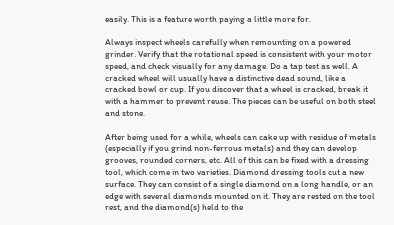easily. This is a feature worth paying a little more for.

Always inspect wheels carefully when remounting on a powered grinder. Verify that the rotational speed is consistent with your motor speed, and check visually for any damage. Do a tap test as well. A cracked wheel will usually have a distinctive dead sound, like a cracked bowl or cup. If you discover that a wheel is cracked, break it with a hammer to prevent reuse. The pieces can be useful on both steel and stone.

After being used for a while, wheels can cake up with residue of metals (especially if you grind non-ferrous metals) and they can develop grooves, rounded corners, etc. All of this can be fixed with a dressing tool, which come in two varieties. Diamond dressing tools cut a new surface. They can consist of a single diamond on a long handle, or an edge with several diamonds mounted on it. They are rested on the tool rest, and the diamond(s) held to the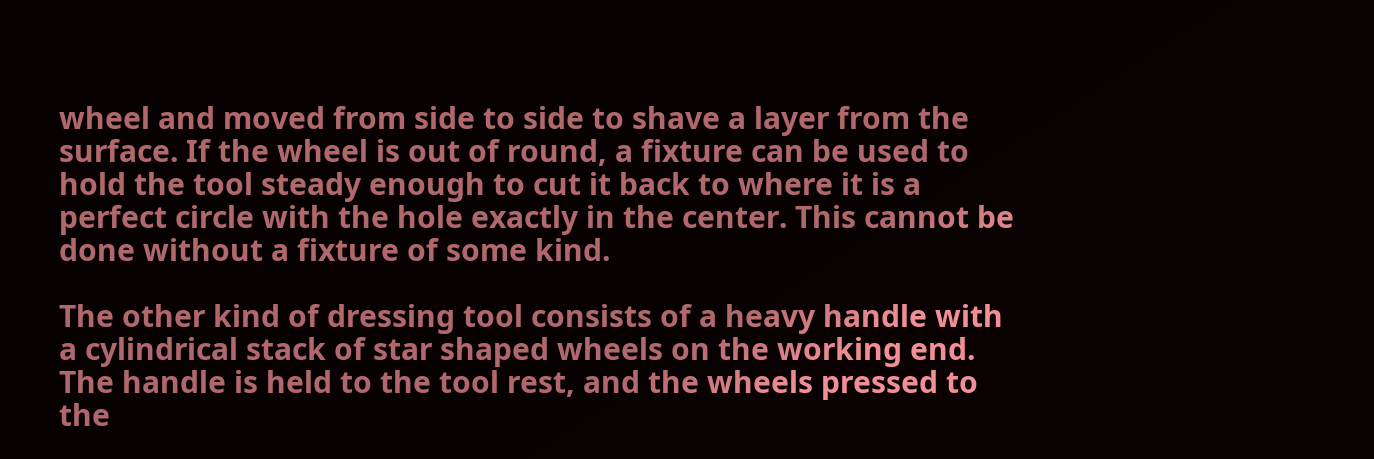wheel and moved from side to side to shave a layer from the surface. If the wheel is out of round, a fixture can be used to hold the tool steady enough to cut it back to where it is a perfect circle with the hole exactly in the center. This cannot be done without a fixture of some kind.

The other kind of dressing tool consists of a heavy handle with a cylindrical stack of star shaped wheels on the working end. The handle is held to the tool rest, and the wheels pressed to the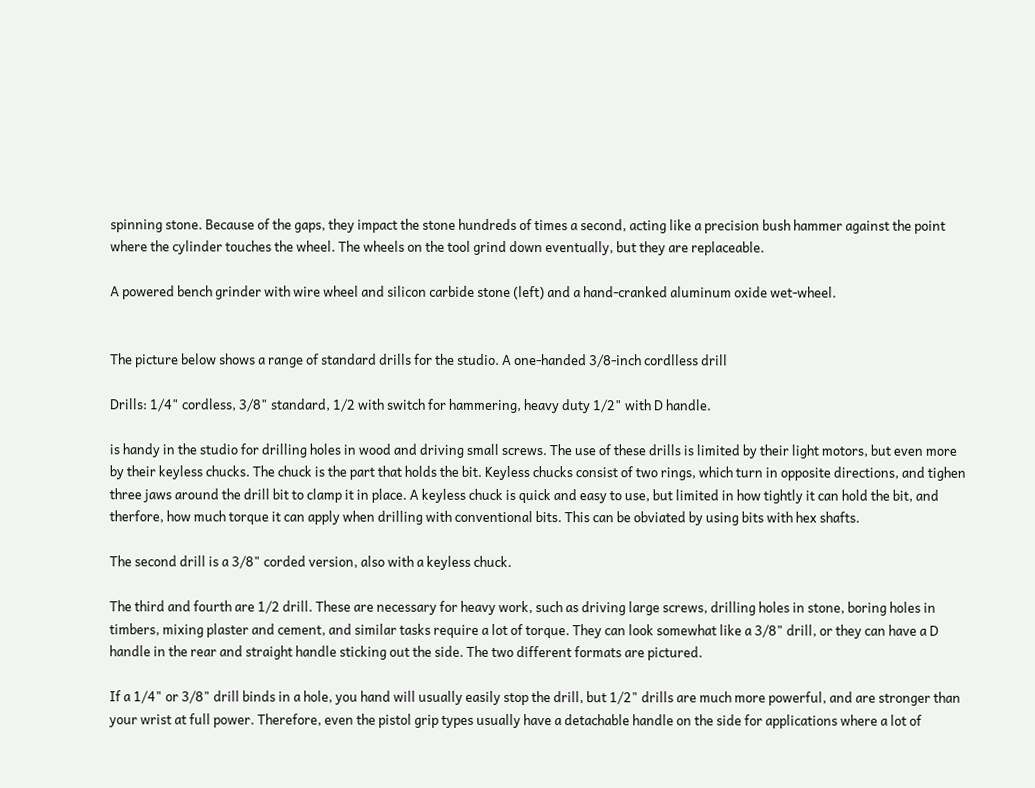spinning stone. Because of the gaps, they impact the stone hundreds of times a second, acting like a precision bush hammer against the point where the cylinder touches the wheel. The wheels on the tool grind down eventually, but they are replaceable.

A powered bench grinder with wire wheel and silicon carbide stone (left) and a hand-cranked aluminum oxide wet-wheel.


The picture below shows a range of standard drills for the studio. A one-handed 3/8-inch cordlless drill

Drills: 1/4" cordless, 3/8" standard, 1/2 with switch for hammering, heavy duty 1/2" with D handle.

is handy in the studio for drilling holes in wood and driving small screws. The use of these drills is limited by their light motors, but even more by their keyless chucks. The chuck is the part that holds the bit. Keyless chucks consist of two rings, which turn in opposite directions, and tighen three jaws around the drill bit to clamp it in place. A keyless chuck is quick and easy to use, but limited in how tightly it can hold the bit, and therfore, how much torque it can apply when drilling with conventional bits. This can be obviated by using bits with hex shafts.

The second drill is a 3/8" corded version, also with a keyless chuck.

The third and fourth are 1/2 drill. These are necessary for heavy work, such as driving large screws, drilling holes in stone, boring holes in timbers, mixing plaster and cement, and similar tasks require a lot of torque. They can look somewhat like a 3/8" drill, or they can have a D handle in the rear and straight handle sticking out the side. The two different formats are pictured.

If a 1/4" or 3/8" drill binds in a hole, you hand will usually easily stop the drill, but 1/2" drills are much more powerful, and are stronger than your wrist at full power. Therefore, even the pistol grip types usually have a detachable handle on the side for applications where a lot of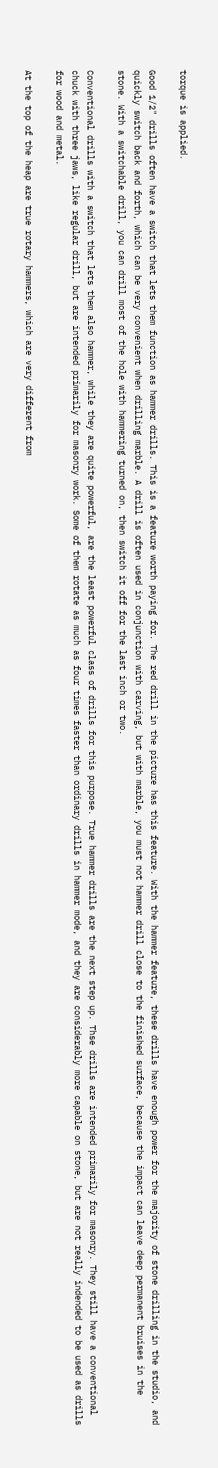torque is applied.

Good 1/2" drills often have a switch that lets them function as hammer drills. This is a feature worth paying for. The red drill in the picture has this feature. With the hammer feature, these drills have enough power for the majority of stone drilling in the studio, and quickly switch back and forth, which can be very convenient when drilling marble. A drill is often used in conjunction with carving, but with marble, you must not hammer drill close to the finished surface, because the impact can leave deep permanent bruises in the stone. With a switchable drill, you can drill most of the hole with hammering turned on, then switch it off for the last inch or two.

Conventional drills with a switch that lets them also hammer, while they are quite powerful, are the least powerful class of drills for this purpose. True hammer drills are the next step up. Thse drills are intended primarily for masonry. They still have a conventional chuck with three jaws, like regular drill, but are intended primarily for masonry work. Some of them rotate as much as four times faster than ordinary drills in hammer mode, and they are considerably more capable on stone, but are not really indended to be used as drills for wood and metal.

At the top of the heap are true rotary hammers, which are very different from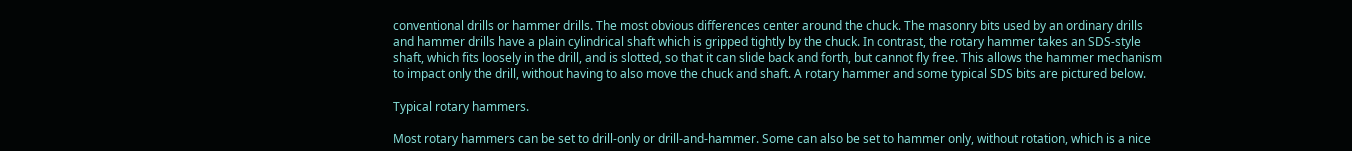conventional drills or hammer drills. The most obvious differences center around the chuck. The masonry bits used by an ordinary drills and hammer drills have a plain cylindrical shaft which is gripped tightly by the chuck. In contrast, the rotary hammer takes an SDS-style shaft, which fits loosely in the drill, and is slotted, so that it can slide back and forth, but cannot fly free. This allows the hammer mechanism to impact only the drill, without having to also move the chuck and shaft. A rotary hammer and some typical SDS bits are pictured below.

Typical rotary hammers.

Most rotary hammers can be set to drill-only or drill-and-hammer. Some can also be set to hammer only, without rotation, which is a nice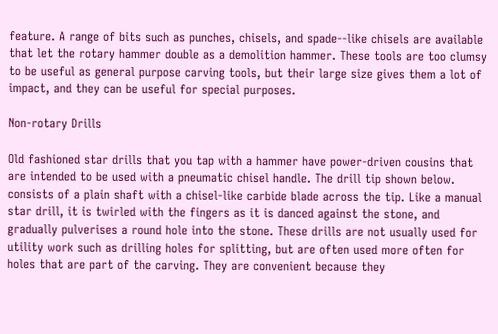feature. A range of bits such as punches, chisels, and spade--like chisels are available that let the rotary hammer double as a demolition hammer. These tools are too clumsy to be useful as general purpose carving tools, but their large size gives them a lot of impact, and they can be useful for special purposes.

Non-rotary Drills

Old fashioned star drills that you tap with a hammer have power-driven cousins that are intended to be used with a pneumatic chisel handle. The drill tip shown below. consists of a plain shaft with a chisel-like carbide blade across the tip. Like a manual star drill, it is twirled with the fingers as it is danced against the stone, and gradually pulverises a round hole into the stone. These drills are not usually used for utility work such as drilling holes for splitting, but are often used more often for holes that are part of the carving. They are convenient because they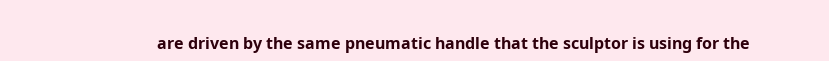are driven by the same pneumatic handle that the sculptor is using for the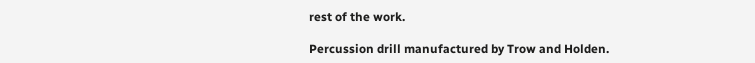rest of the work.

Percussion drill manufactured by Trow and Holden.